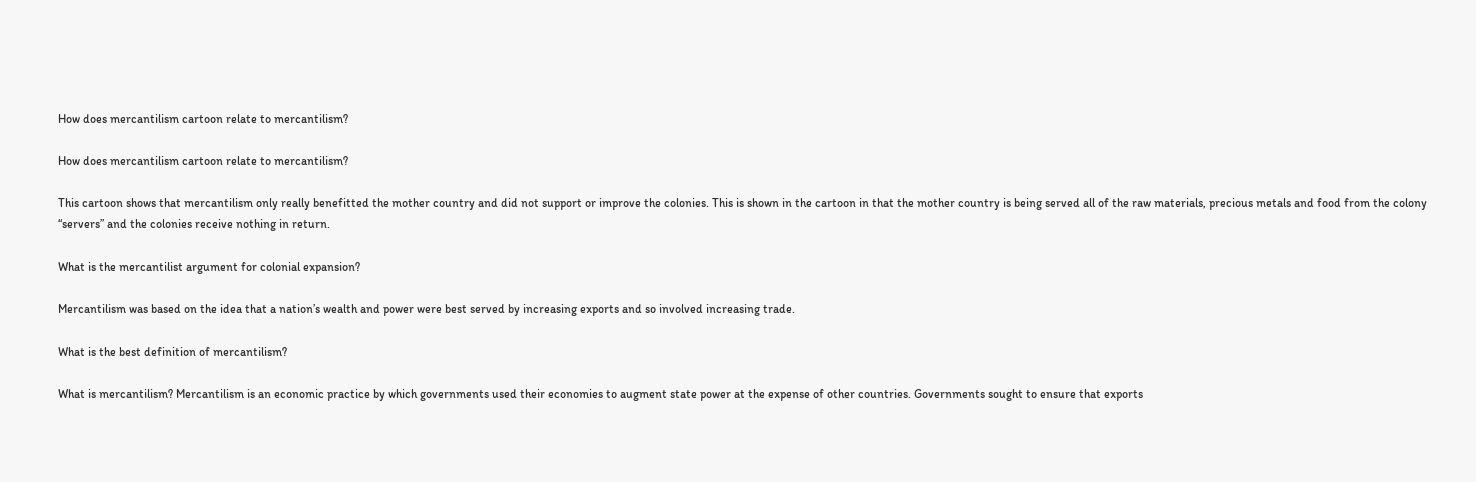How does mercantilism cartoon relate to mercantilism?

How does mercantilism cartoon relate to mercantilism?

This cartoon shows that mercantilism only really benefitted the mother country and did not support or improve the colonies. This is shown in the cartoon in that the mother country is being served all of the raw materials, precious metals and food from the colony “servers” and the colonies receive nothing in return.

What is the mercantilist argument for colonial expansion?

Mercantilism was based on the idea that a nation’s wealth and power were best served by increasing exports and so involved increasing trade.

What is the best definition of mercantilism?

What is mercantilism? Mercantilism is an economic practice by which governments used their economies to augment state power at the expense of other countries. Governments sought to ensure that exports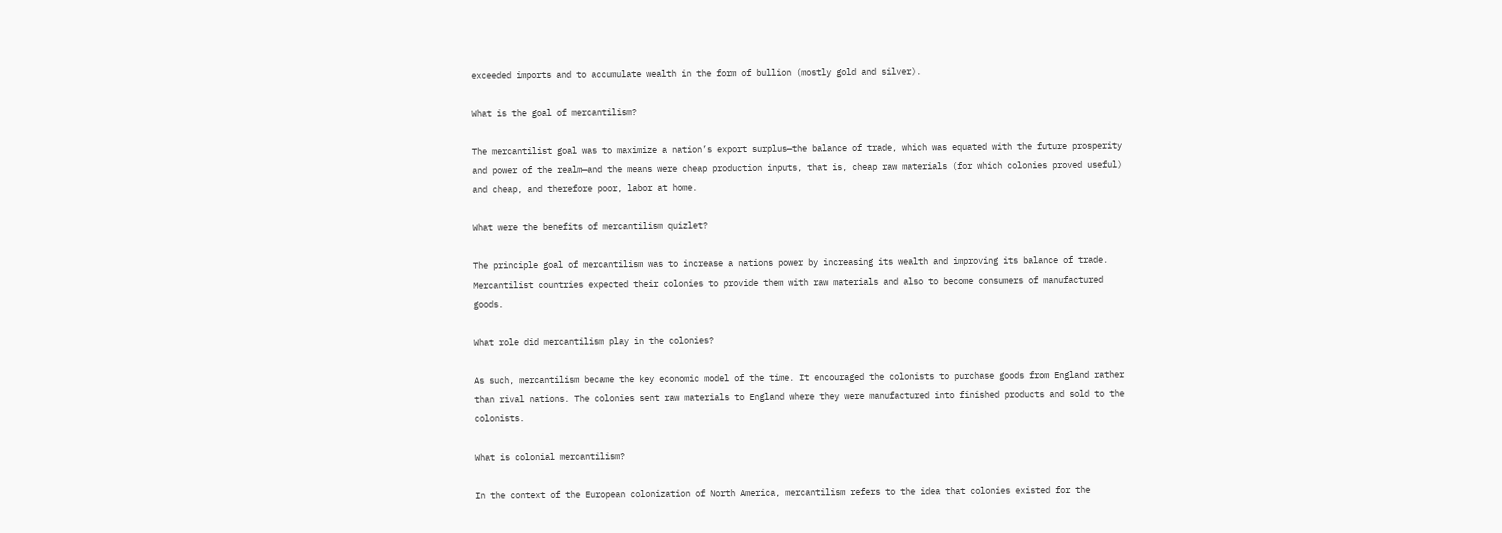exceeded imports and to accumulate wealth in the form of bullion (mostly gold and silver).

What is the goal of mercantilism?

The mercantilist goal was to maximize a nation’s export surplus—the balance of trade, which was equated with the future prosperity and power of the realm—and the means were cheap production inputs, that is, cheap raw materials (for which colonies proved useful) and cheap, and therefore poor, labor at home.

What were the benefits of mercantilism quizlet?

The principle goal of mercantilism was to increase a nations power by increasing its wealth and improving its balance of trade. Mercantilist countries expected their colonies to provide them with raw materials and also to become consumers of manufactured goods.

What role did mercantilism play in the colonies?

As such, mercantilism became the key economic model of the time. It encouraged the colonists to purchase goods from England rather than rival nations. The colonies sent raw materials to England where they were manufactured into finished products and sold to the colonists.

What is colonial mercantilism?

In the context of the European colonization of North America, mercantilism refers to the idea that colonies existed for the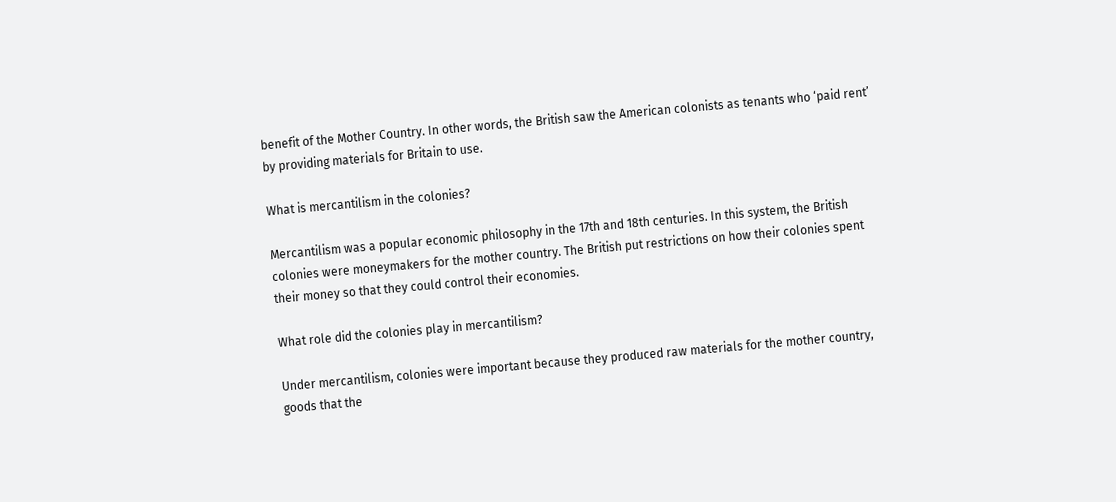benefit of the Mother Country. In other words, the British saw the American colonists as tenants who ‘paid rent’ by providing materials for Britain to use.

What is mercantilism in the colonies?

Mercantilism was a popular economic philosophy in the 17th and 18th centuries. In this system, the British colonies were moneymakers for the mother country. The British put restrictions on how their colonies spent their money so that they could control their economies.

What role did the colonies play in mercantilism?

Under mercantilism, colonies were important because they produced raw materials for the mother country, goods that the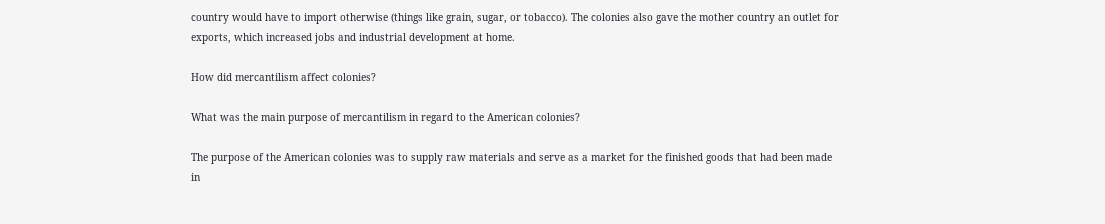country would have to import otherwise (things like grain, sugar, or tobacco). The colonies also gave the mother country an outlet for exports, which increased jobs and industrial development at home.

How did mercantilism affect colonies?

What was the main purpose of mercantilism in regard to the American colonies?

The purpose of the American colonies was to supply raw materials and serve as a market for the finished goods that had been made in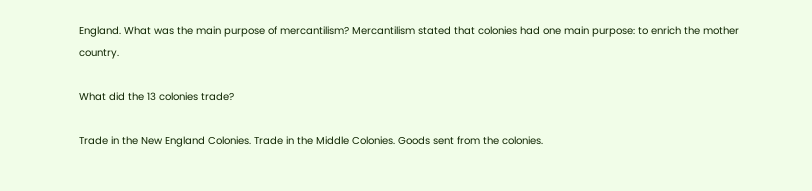England. What was the main purpose of mercantilism? Mercantilism stated that colonies had one main purpose: to enrich the mother country.

What did the 13 colonies trade?

Trade in the New England Colonies. Trade in the Middle Colonies. Goods sent from the colonies.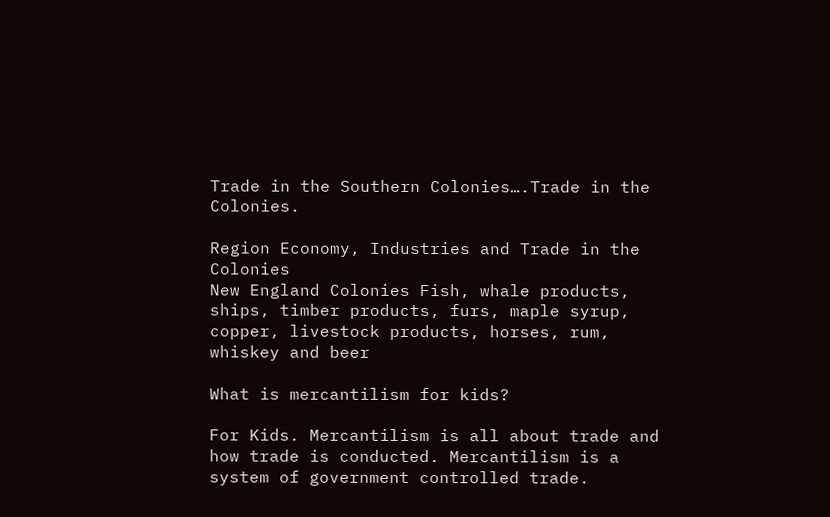Trade in the Southern Colonies….Trade in the Colonies.

Region Economy, Industries and Trade in the Colonies
New England Colonies Fish, whale products, ships, timber products, furs, maple syrup, copper, livestock products, horses, rum, whiskey and beer

What is mercantilism for kids?

For Kids. Mercantilism is all about trade and how trade is conducted. Mercantilism is a system of government controlled trade.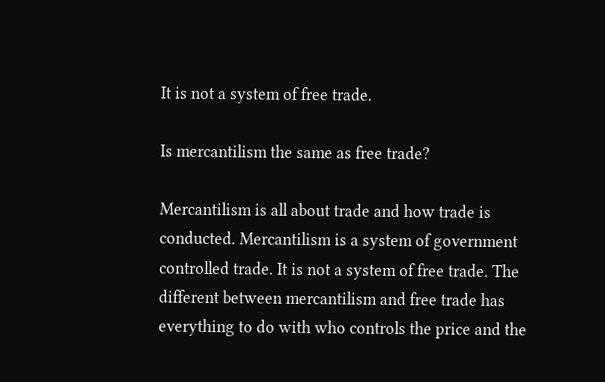It is not a system of free trade.

Is mercantilism the same as free trade?

Mercantilism is all about trade and how trade is conducted. Mercantilism is a system of government controlled trade. It is not a system of free trade. The different between mercantilism and free trade has everything to do with who controls the price and the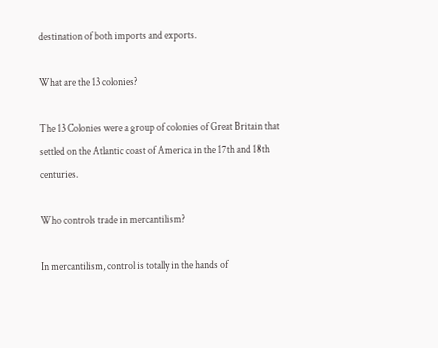destination of both imports and exports.

What are the 13 colonies?

The 13 Colonies were a group of colonies of Great Britain that settled on the Atlantic coast of America in the 17th and 18th centuries.

Who controls trade in mercantilism?

In mercantilism, control is totally in the hands of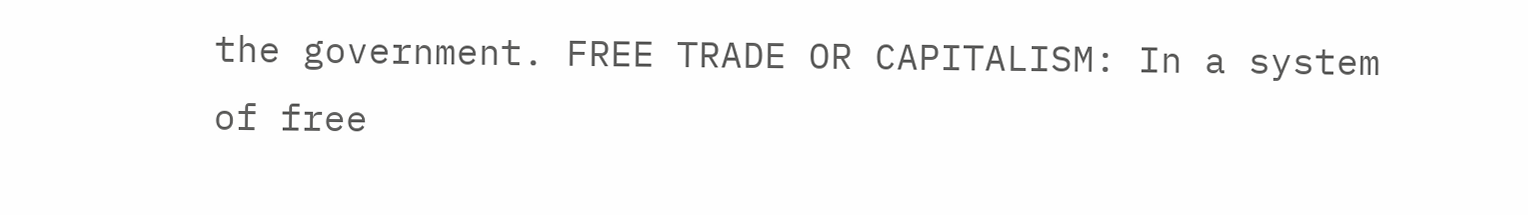the government. FREE TRADE OR CAPITALISM: In a system of free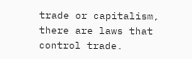trade or capitalism, there are laws that control trade.